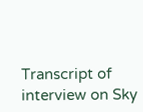Transcript of interview on Sky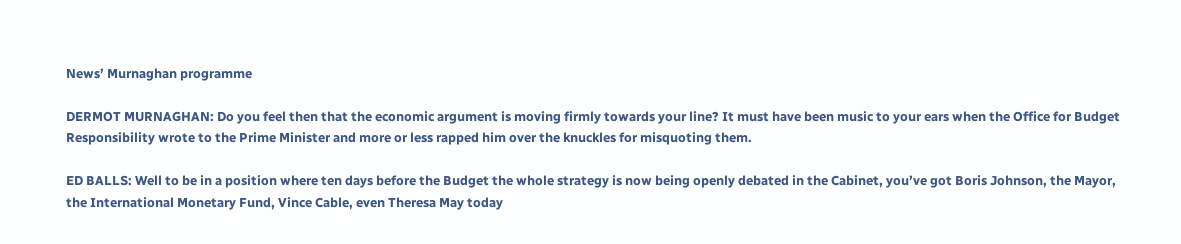News’ Murnaghan programme

DERMOT MURNAGHAN: Do you feel then that the economic argument is moving firmly towards your line? It must have been music to your ears when the Office for Budget Responsibility wrote to the Prime Minister and more or less rapped him over the knuckles for misquoting them.

ED BALLS: Well to be in a position where ten days before the Budget the whole strategy is now being openly debated in the Cabinet, you’ve got Boris Johnson, the Mayor, the International Monetary Fund, Vince Cable, even Theresa May today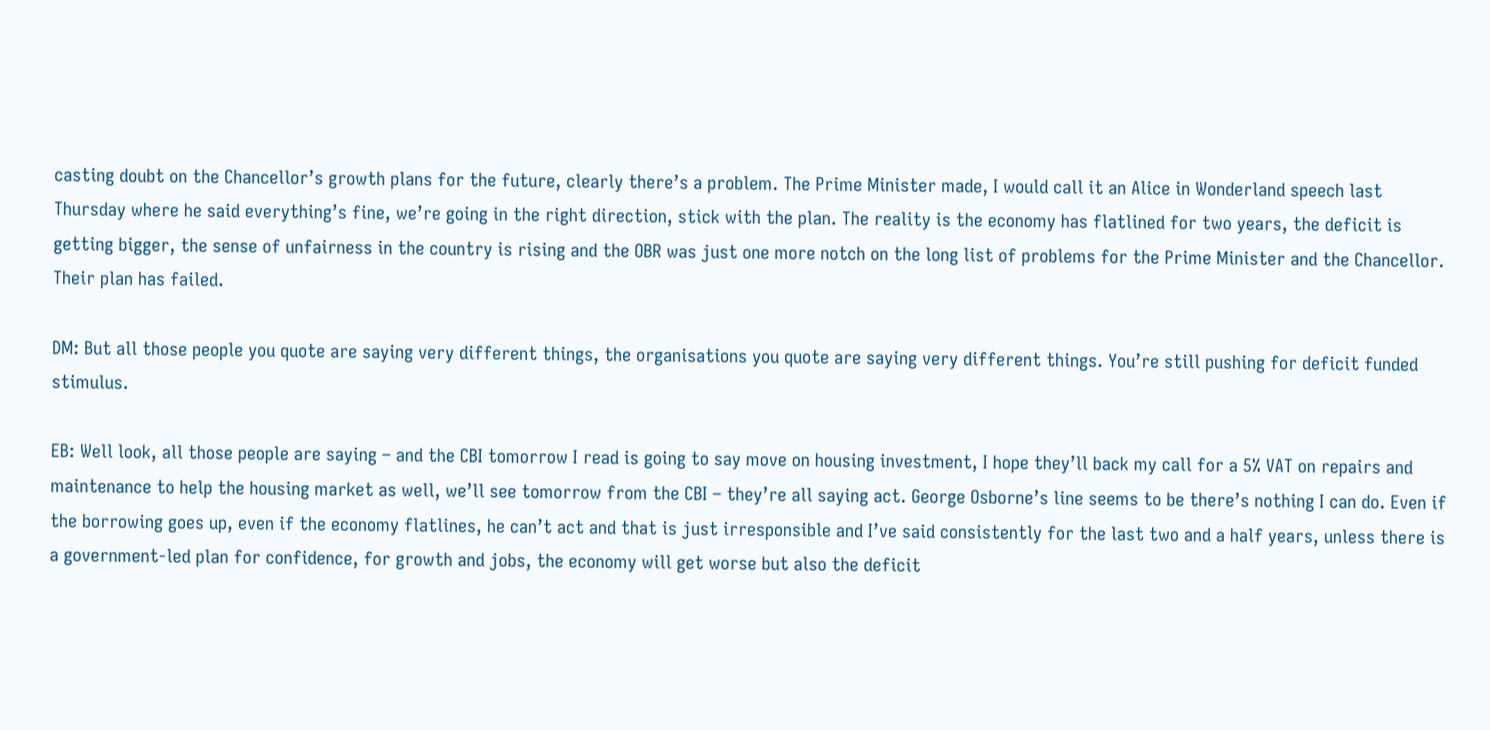casting doubt on the Chancellor’s growth plans for the future, clearly there’s a problem. The Prime Minister made, I would call it an Alice in Wonderland speech last Thursday where he said everything’s fine, we’re going in the right direction, stick with the plan. The reality is the economy has flatlined for two years, the deficit is getting bigger, the sense of unfairness in the country is rising and the OBR was just one more notch on the long list of problems for the Prime Minister and the Chancellor. Their plan has failed.

DM: But all those people you quote are saying very different things, the organisations you quote are saying very different things. You’re still pushing for deficit funded stimulus.

EB: Well look, all those people are saying – and the CBI tomorrow I read is going to say move on housing investment, I hope they’ll back my call for a 5% VAT on repairs and maintenance to help the housing market as well, we’ll see tomorrow from the CBI – they’re all saying act. George Osborne’s line seems to be there’s nothing I can do. Even if the borrowing goes up, even if the economy flatlines, he can’t act and that is just irresponsible and I’ve said consistently for the last two and a half years, unless there is a government-led plan for confidence, for growth and jobs, the economy will get worse but also the deficit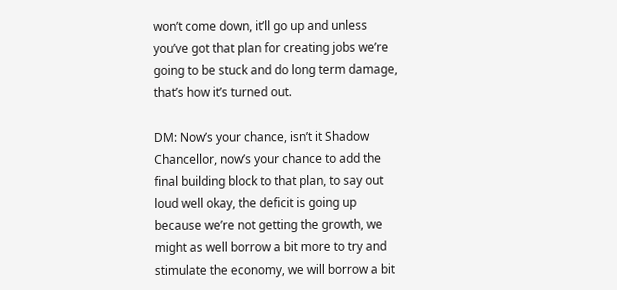won’t come down, it’ll go up and unless you’ve got that plan for creating jobs we’re going to be stuck and do long term damage, that’s how it’s turned out.

DM: Now’s your chance, isn’t it Shadow Chancellor, now’s your chance to add the final building block to that plan, to say out loud well okay, the deficit is going up because we’re not getting the growth, we might as well borrow a bit more to try and stimulate the economy, we will borrow a bit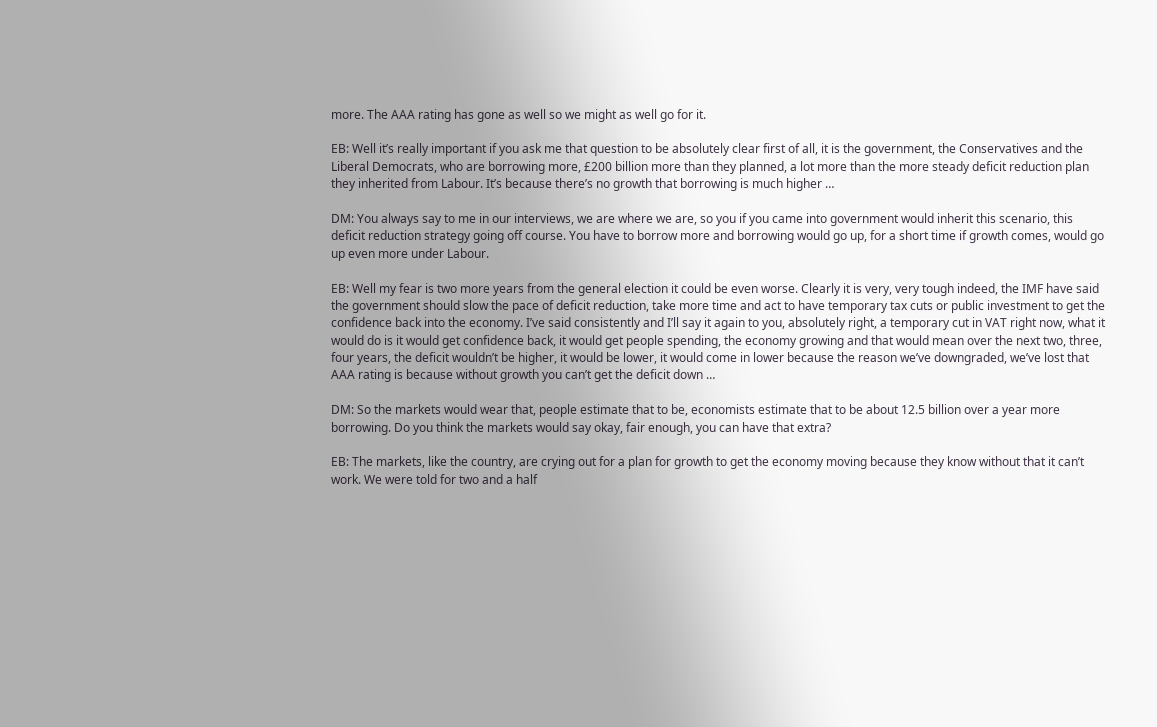more. The AAA rating has gone as well so we might as well go for it.

EB: Well it’s really important if you ask me that question to be absolutely clear first of all, it is the government, the Conservatives and the Liberal Democrats, who are borrowing more, £200 billion more than they planned, a lot more than the more steady deficit reduction plan they inherited from Labour. It’s because there’s no growth that borrowing is much higher …

DM: You always say to me in our interviews, we are where we are, so you if you came into government would inherit this scenario, this deficit reduction strategy going off course. You have to borrow more and borrowing would go up, for a short time if growth comes, would go up even more under Labour.

EB: Well my fear is two more years from the general election it could be even worse. Clearly it is very, very tough indeed, the IMF have said the government should slow the pace of deficit reduction, take more time and act to have temporary tax cuts or public investment to get the confidence back into the economy. I’ve said consistently and I’ll say it again to you, absolutely right, a temporary cut in VAT right now, what it would do is it would get confidence back, it would get people spending, the economy growing and that would mean over the next two, three, four years, the deficit wouldn’t be higher, it would be lower, it would come in lower because the reason we’ve downgraded, we’ve lost that AAA rating is because without growth you can’t get the deficit down …

DM: So the markets would wear that, people estimate that to be, economists estimate that to be about 12.5 billion over a year more borrowing. Do you think the markets would say okay, fair enough, you can have that extra?

EB: The markets, like the country, are crying out for a plan for growth to get the economy moving because they know without that it can’t work. We were told for two and a half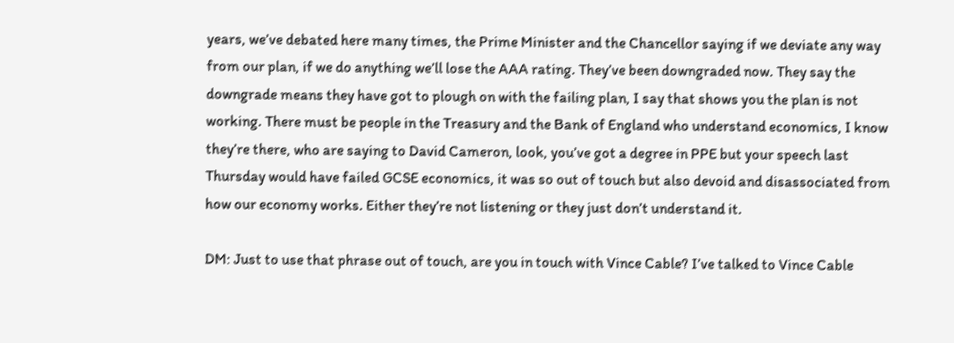years, we’ve debated here many times, the Prime Minister and the Chancellor saying if we deviate any way from our plan, if we do anything we’ll lose the AAA rating. They’ve been downgraded now. They say the downgrade means they have got to plough on with the failing plan, I say that shows you the plan is not working. There must be people in the Treasury and the Bank of England who understand economics, I know they’re there, who are saying to David Cameron, look, you’ve got a degree in PPE but your speech last Thursday would have failed GCSE economics, it was so out of touch but also devoid and disassociated from how our economy works. Either they’re not listening or they just don’t understand it.

DM: Just to use that phrase out of touch, are you in touch with Vince Cable? I’ve talked to Vince Cable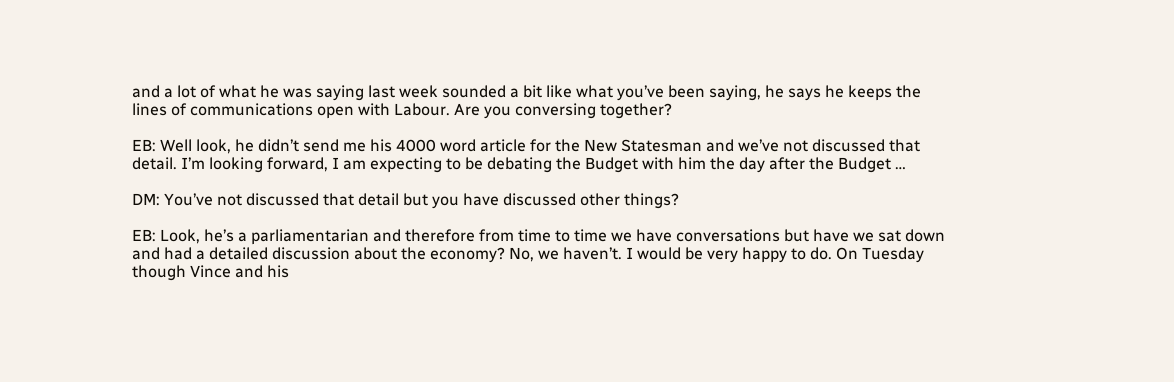and a lot of what he was saying last week sounded a bit like what you’ve been saying, he says he keeps the lines of communications open with Labour. Are you conversing together?

EB: Well look, he didn’t send me his 4000 word article for the New Statesman and we’ve not discussed that detail. I’m looking forward, I am expecting to be debating the Budget with him the day after the Budget …

DM: You’ve not discussed that detail but you have discussed other things?

EB: Look, he’s a parliamentarian and therefore from time to time we have conversations but have we sat down and had a detailed discussion about the economy? No, we haven’t. I would be very happy to do. On Tuesday though Vince and his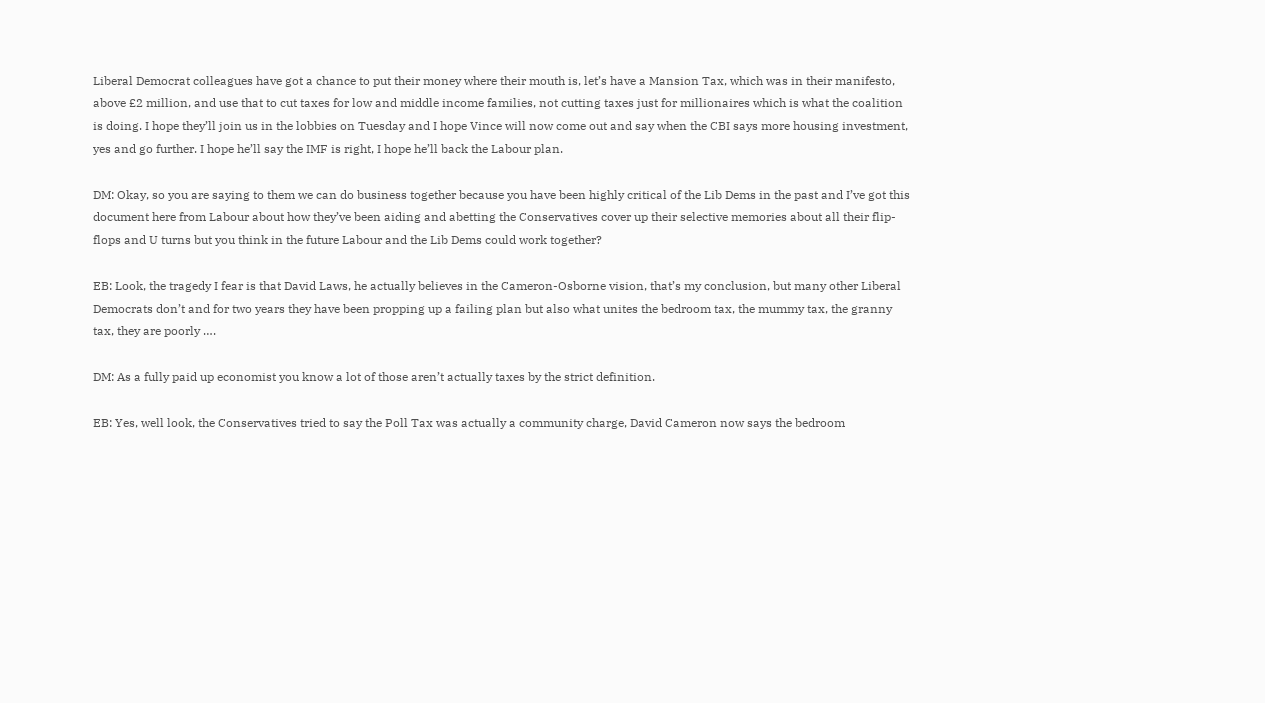Liberal Democrat colleagues have got a chance to put their money where their mouth is, let’s have a Mansion Tax, which was in their manifesto, above £2 million, and use that to cut taxes for low and middle income families, not cutting taxes just for millionaires which is what the coalition is doing. I hope they’ll join us in the lobbies on Tuesday and I hope Vince will now come out and say when the CBI says more housing investment, yes and go further. I hope he’ll say the IMF is right, I hope he’ll back the Labour plan.

DM: Okay, so you are saying to them we can do business together because you have been highly critical of the Lib Dems in the past and I’ve got this document here from Labour about how they’ve been aiding and abetting the Conservatives cover up their selective memories about all their flip-flops and U turns but you think in the future Labour and the Lib Dems could work together?

EB: Look, the tragedy I fear is that David Laws, he actually believes in the Cameron-Osborne vision, that’s my conclusion, but many other Liberal Democrats don’t and for two years they have been propping up a failing plan but also what unites the bedroom tax, the mummy tax, the granny tax, they are poorly ….

DM: As a fully paid up economist you know a lot of those aren’t actually taxes by the strict definition.

EB: Yes, well look, the Conservatives tried to say the Poll Tax was actually a community charge, David Cameron now says the bedroom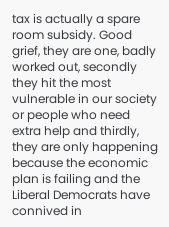tax is actually a spare room subsidy. Good grief, they are one, badly worked out, secondly they hit the most vulnerable in our society or people who need extra help and thirdly, they are only happening because the economic plan is failing and the Liberal Democrats have connived in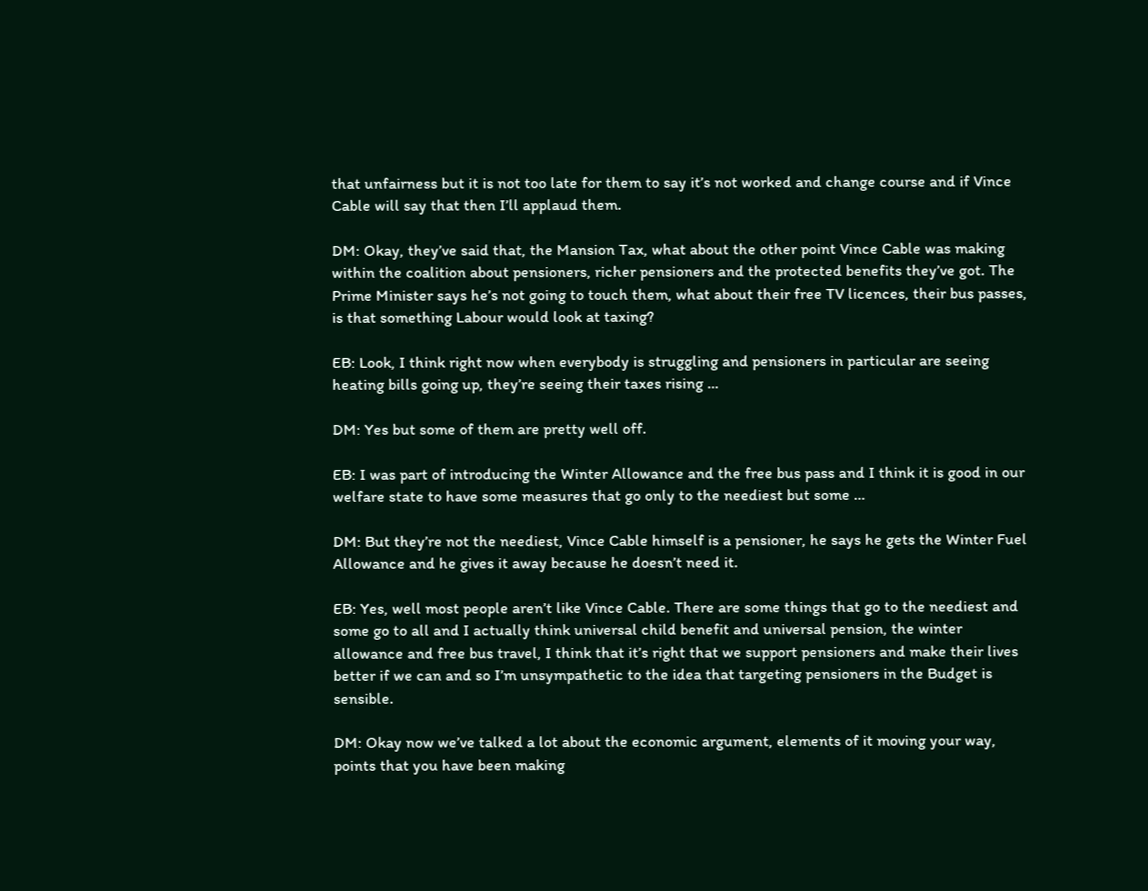that unfairness but it is not too late for them to say it’s not worked and change course and if Vince Cable will say that then I’ll applaud them.

DM: Okay, they’ve said that, the Mansion Tax, what about the other point Vince Cable was making within the coalition about pensioners, richer pensioners and the protected benefits they’ve got. The Prime Minister says he’s not going to touch them, what about their free TV licences, their bus passes, is that something Labour would look at taxing?

EB: Look, I think right now when everybody is struggling and pensioners in particular are seeing heating bills going up, they’re seeing their taxes rising …

DM: Yes but some of them are pretty well off.

EB: I was part of introducing the Winter Allowance and the free bus pass and I think it is good in our welfare state to have some measures that go only to the neediest but some …

DM: But they’re not the neediest, Vince Cable himself is a pensioner, he says he gets the Winter Fuel Allowance and he gives it away because he doesn’t need it.

EB: Yes, well most people aren’t like Vince Cable. There are some things that go to the neediest and some go to all and I actually think universal child benefit and universal pension, the winter allowance and free bus travel, I think that it’s right that we support pensioners and make their lives better if we can and so I’m unsympathetic to the idea that targeting pensioners in the Budget is sensible.

DM: Okay now we’ve talked a lot about the economic argument, elements of it moving your way, points that you have been making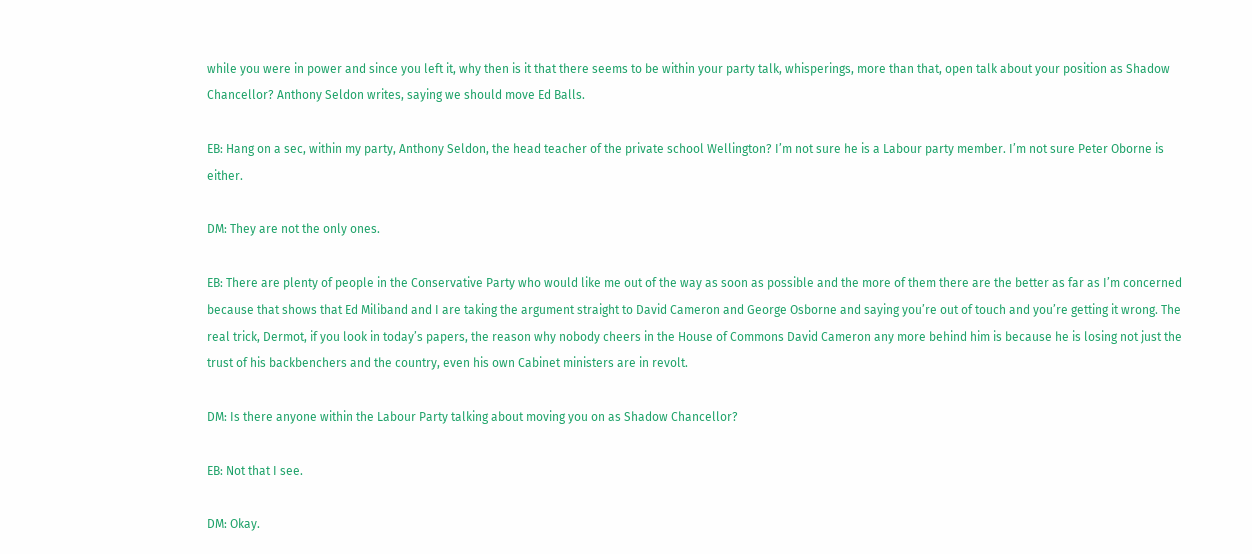while you were in power and since you left it, why then is it that there seems to be within your party talk, whisperings, more than that, open talk about your position as Shadow Chancellor? Anthony Seldon writes, saying we should move Ed Balls.

EB: Hang on a sec, within my party, Anthony Seldon, the head teacher of the private school Wellington? I’m not sure he is a Labour party member. I’m not sure Peter Oborne is either.

DM: They are not the only ones.

EB: There are plenty of people in the Conservative Party who would like me out of the way as soon as possible and the more of them there are the better as far as I’m concerned because that shows that Ed Miliband and I are taking the argument straight to David Cameron and George Osborne and saying you’re out of touch and you’re getting it wrong. The real trick, Dermot, if you look in today’s papers, the reason why nobody cheers in the House of Commons David Cameron any more behind him is because he is losing not just the trust of his backbenchers and the country, even his own Cabinet ministers are in revolt.

DM: Is there anyone within the Labour Party talking about moving you on as Shadow Chancellor?

EB: Not that I see.

DM: Okay.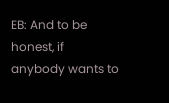EB: And to be honest, if anybody wants to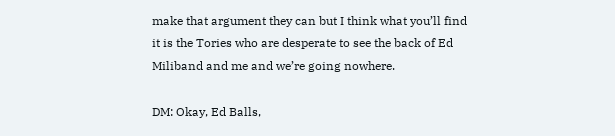make that argument they can but I think what you’ll find it is the Tories who are desperate to see the back of Ed Miliband and me and we’re going nowhere.

DM: Okay, Ed Balls,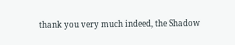thank you very much indeed, the Shadow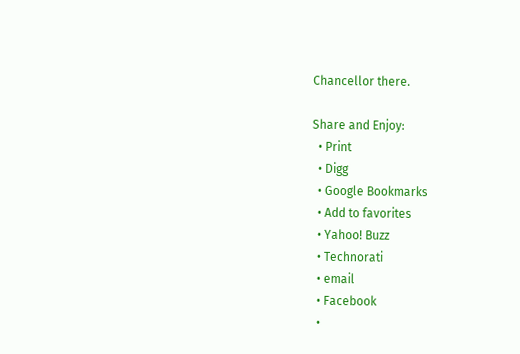Chancellor there.

Share and Enjoy:
  • Print
  • Digg
  • Google Bookmarks
  • Add to favorites
  • Yahoo! Buzz
  • Technorati
  • email
  • Facebook
  •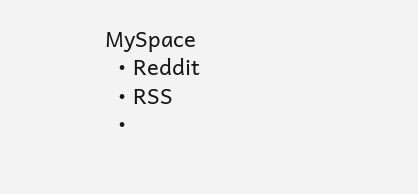MySpace
  • Reddit
  • RSS
  •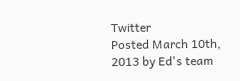Twitter
Posted March 10th, 2013 by Ed's team